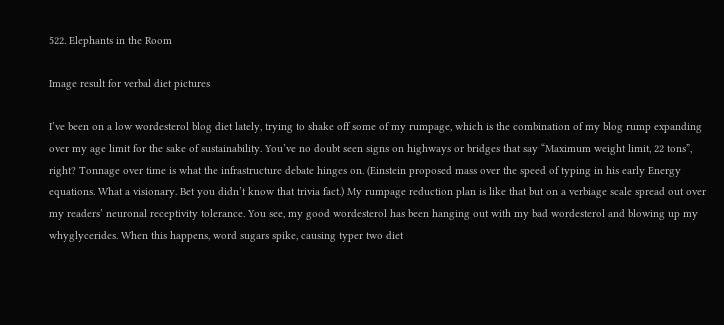522. Elephants in the Room

Image result for verbal diet pictures

I’ve been on a low wordesterol blog diet lately, trying to shake off some of my rumpage, which is the combination of my blog rump expanding over my age limit for the sake of sustainability. You’ve no doubt seen signs on highways or bridges that say “Maximum weight limit, 22 tons”, right? Tonnage over time is what the infrastructure debate hinges on. (Einstein proposed mass over the speed of typing in his early Energy equations. What a visionary. Bet you didn’t know that trivia fact.) My rumpage reduction plan is like that but on a verbiage scale spread out over my readers’ neuronal receptivity tolerance. You see, my good wordesterol has been hanging out with my bad wordesterol and blowing up my whyglycerides. When this happens, word sugars spike, causing typer two diet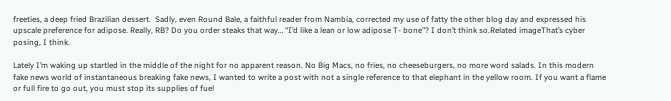freeties, a deep fried Brazilian dessert.  Sadly, even Round Bale, a faithful reader from Nambia, corrected my use of fatty the other blog day and expressed his upscale preference for adipose. Really, RB? Do you order steaks that way… “I’d like a lean or low adipose T- bone”? I don’t think so.Related imageThat’s cyber posing, I think.

Lately I’m waking up startled in the middle of the night for no apparent reason. No Big Macs, no fries, no cheeseburgers, no more word salads. In this modern fake news world of instantaneous breaking fake news, I wanted to write a post with not a single reference to that elephant in the yellow room. If you want a flame or full fire to go out, you must stop its supplies of fuel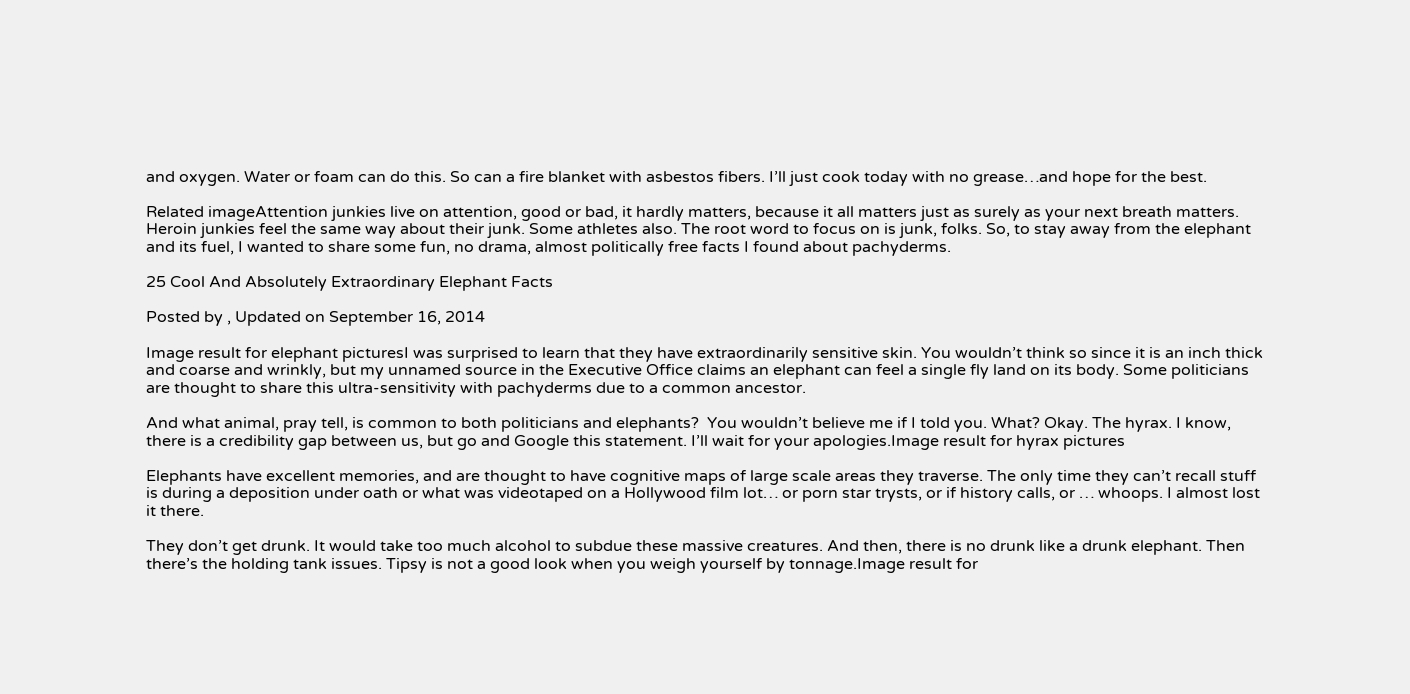and oxygen. Water or foam can do this. So can a fire blanket with asbestos fibers. I’ll just cook today with no grease…and hope for the best.

Related imageAttention junkies live on attention, good or bad, it hardly matters, because it all matters just as surely as your next breath matters. Heroin junkies feel the same way about their junk. Some athletes also. The root word to focus on is junk, folks. So, to stay away from the elephant and its fuel, I wanted to share some fun, no drama, almost politically free facts I found about pachyderms.

25 Cool And Absolutely Extraordinary Elephant Facts

Posted by , Updated on September 16, 2014

Image result for elephant picturesI was surprised to learn that they have extraordinarily sensitive skin. You wouldn’t think so since it is an inch thick and coarse and wrinkly, but my unnamed source in the Executive Office claims an elephant can feel a single fly land on its body. Some politicians are thought to share this ultra-sensitivity with pachyderms due to a common ancestor.

And what animal, pray tell, is common to both politicians and elephants?  You wouldn’t believe me if I told you. What? Okay. The hyrax. I know, there is a credibility gap between us, but go and Google this statement. I’ll wait for your apologies.Image result for hyrax pictures

Elephants have excellent memories, and are thought to have cognitive maps of large scale areas they traverse. The only time they can’t recall stuff is during a deposition under oath or what was videotaped on a Hollywood film lot… or porn star trysts, or if history calls, or … whoops. I almost lost it there.

They don’t get drunk. It would take too much alcohol to subdue these massive creatures. And then, there is no drunk like a drunk elephant. Then there’s the holding tank issues. Tipsy is not a good look when you weigh yourself by tonnage.Image result for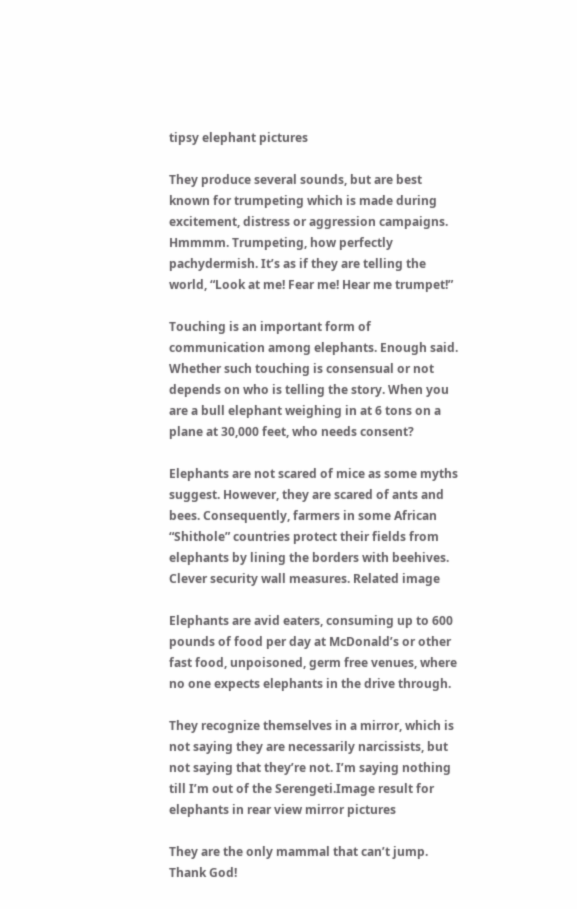tipsy elephant pictures

They produce several sounds, but are best known for trumpeting which is made during excitement, distress or aggression campaigns. Hmmmm. Trumpeting, how perfectly pachydermish. It’s as if they are telling the world, “Look at me! Fear me! Hear me trumpet!”

Touching is an important form of communication among elephants. Enough said. Whether such touching is consensual or not depends on who is telling the story. When you are a bull elephant weighing in at 6 tons on a plane at 30,000 feet, who needs consent?

Elephants are not scared of mice as some myths suggest. However, they are scared of ants and bees. Consequently, farmers in some African “Shithole” countries protect their fields from elephants by lining the borders with beehives. Clever security wall measures. Related image

Elephants are avid eaters, consuming up to 600 pounds of food per day at McDonald’s or other fast food, unpoisoned, germ free venues, where no one expects elephants in the drive through.

They recognize themselves in a mirror, which is not saying they are necessarily narcissists, but not saying that they’re not. I’m saying nothing till I’m out of the Serengeti.Image result for elephants in rear view mirror pictures

They are the only mammal that can’t jump. Thank God!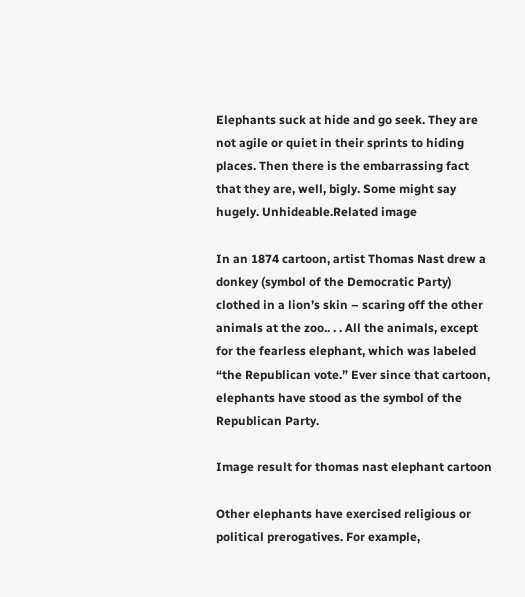Elephants suck at hide and go seek. They are not agile or quiet in their sprints to hiding places. Then there is the embarrassing fact that they are, well, bigly. Some might say hugely. Unhideable.Related image

In an 1874 cartoon, artist Thomas Nast drew a donkey (symbol of the Democratic Party) clothed in a lion’s skin – scaring off the other animals at the zoo.. . . All the animals, except for the fearless elephant, which was labeled “the Republican vote.” Ever since that cartoon, elephants have stood as the symbol of the Republican Party.

Image result for thomas nast elephant cartoon

Other elephants have exercised religious or political prerogatives. For example,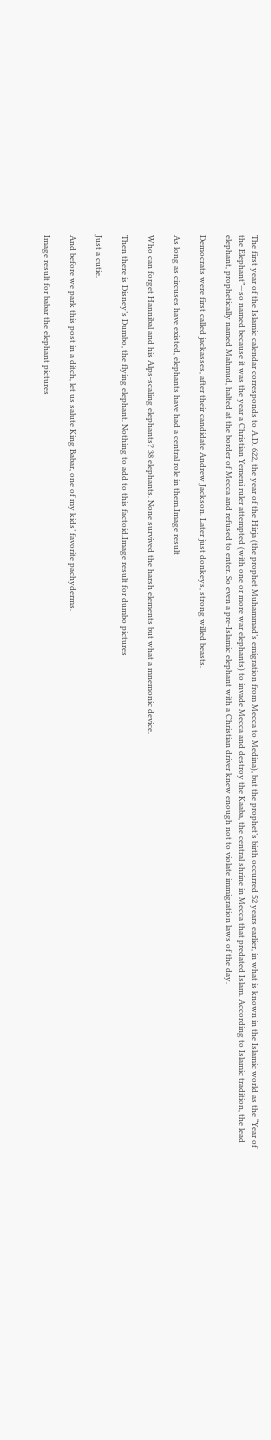The first year of the Islamic calendar corresponds to A.D. 622, the year of the Hirja (the prophet Muhammad’s emigration from Mecca to Medina), but the prophet’s birth occurred 52 years earlier, in what is known in the Islamic world as the “Year of the Elephant”—so named because it was the year a Christian Yemeni ruler attempted (with one or more war elephants) to invade Mecca and destroy the Kaaba, the central shrine in Mecca that predated Islam. According to Islamic tradition, the lead elephant, prophetically named Mahmud, halted at the border of Mecca and refused to enter. So even a pre-Islamic elephant with a Christian driver knew enough not to violate immigration laws of the day.

Democrats were first called jackasses, after their candidate Andrew Jackson. Later just donkeys, strong willed beasts.

As long as circuses have existed, elephants have had a central role in them.Image result

Who can forget Hannibal and his Alps-scaling elephants? 38 elephants. None survived the harsh elements but what a mnemonic device.

Then there is Disney’s Dumbo, the flying elephant. Nothing to add to this factoid.Image result for dumbo pictures

Just a cutie.

And before we park this post in a ditch, let us salute King Babar, one of my kids’ favorite pachyderms.

Image result for babar the elephant pictures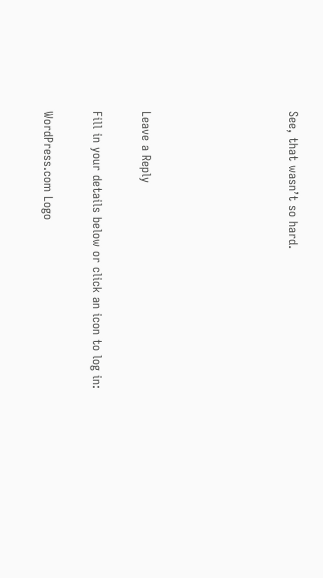See, that wasn’t so hard.





Leave a Reply

Fill in your details below or click an icon to log in:

WordPress.com Logo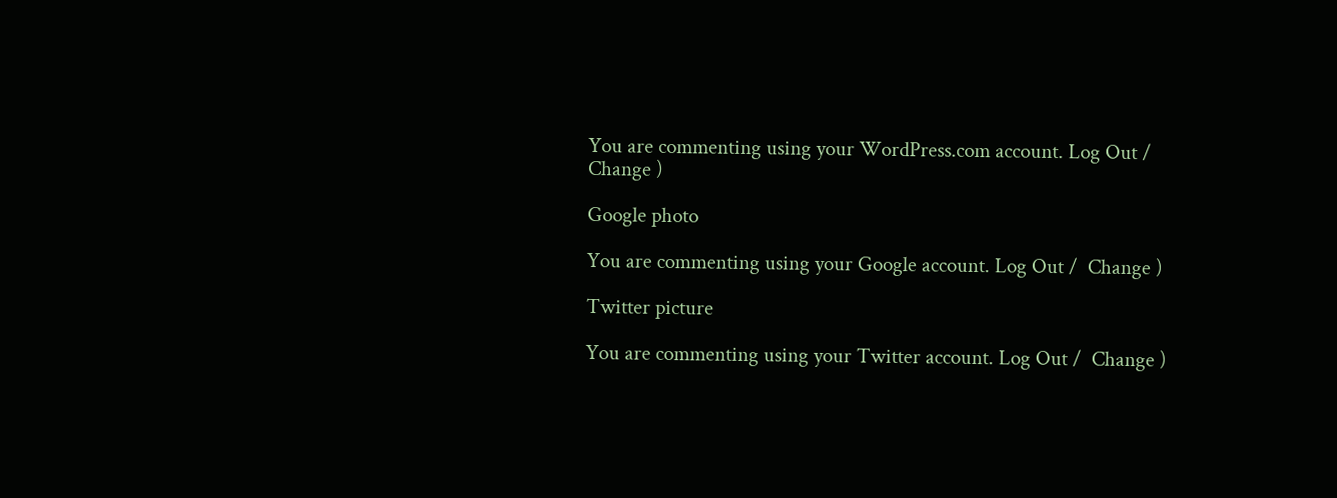You are commenting using your WordPress.com account. Log Out /  Change )

Google photo

You are commenting using your Google account. Log Out /  Change )

Twitter picture

You are commenting using your Twitter account. Log Out /  Change )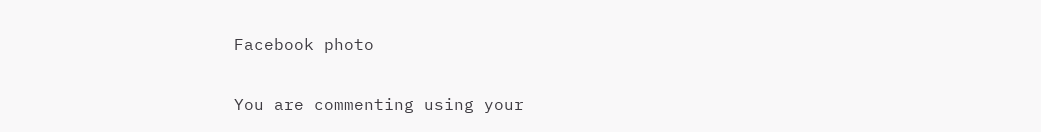Facebook photo

You are commenting using your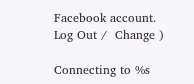Facebook account. Log Out /  Change )

Connecting to %s